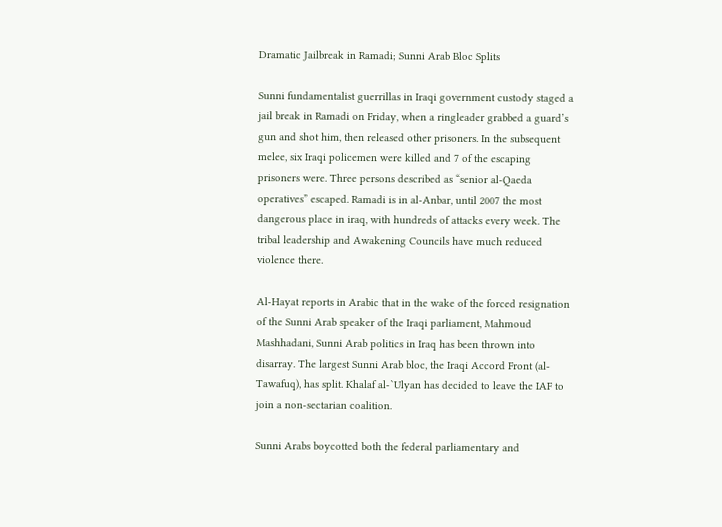Dramatic Jailbreak in Ramadi; Sunni Arab Bloc Splits

Sunni fundamentalist guerrillas in Iraqi government custody staged a jail break in Ramadi on Friday, when a ringleader grabbed a guard’s gun and shot him, then released other prisoners. In the subsequent melee, six Iraqi policemen were killed and 7 of the escaping prisoners were. Three persons described as “senior al-Qaeda operatives” escaped. Ramadi is in al-Anbar, until 2007 the most dangerous place in iraq, with hundreds of attacks every week. The tribal leadership and Awakening Councils have much reduced violence there.

Al-Hayat reports in Arabic that in the wake of the forced resignation of the Sunni Arab speaker of the Iraqi parliament, Mahmoud Mashhadani, Sunni Arab politics in Iraq has been thrown into disarray. The largest Sunni Arab bloc, the Iraqi Accord Front (al-Tawafuq), has split. Khalaf al-`Ulyan has decided to leave the IAF to join a non-sectarian coalition.

Sunni Arabs boycotted both the federal parliamentary and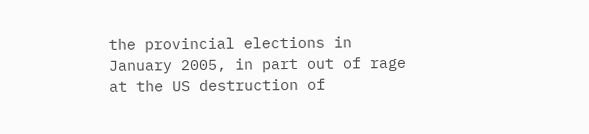the provincial elections in January 2005, in part out of rage at the US destruction of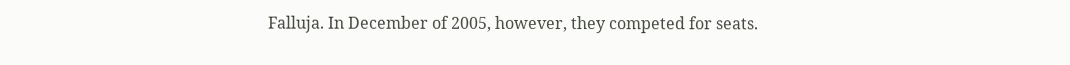Falluja. In December of 2005, however, they competed for seats.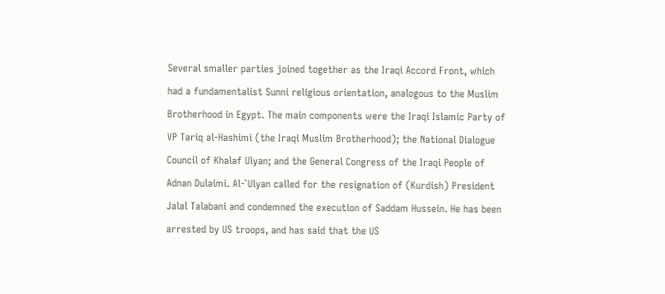Several smaller parties joined together as the Iraqi Accord Front, which had a fundamentalist Sunni religious orientation, analogous to the Muslim Brotherhood in Egypt. The main components were the Iraqi Islamic Party of VP Tariq al-Hashimi (the Iraqi Muslim Brotherhood); the National Dialogue Council of Khalaf Ulyan; and the General Congress of the Iraqi People of Adnan Dulaimi. Al-`Ulyan called for the resignation of (Kurdish) President Jalal Talabani and condemned the execution of Saddam Hussein. He has been arrested by US troops, and has said that the US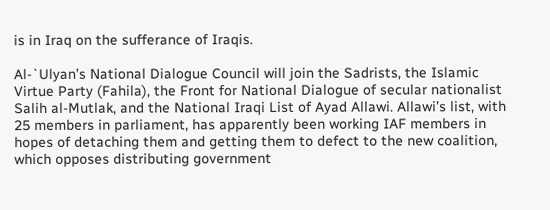is in Iraq on the sufferance of Iraqis.

Al-`Ulyan’s National Dialogue Council will join the Sadrists, the Islamic Virtue Party (Fahila), the Front for National Dialogue of secular nationalist Salih al-Mutlak, and the National Iraqi List of Ayad Allawi. Allawi’s list, with 25 members in parliament, has apparently been working IAF members in hopes of detaching them and getting them to defect to the new coalition, which opposes distributing government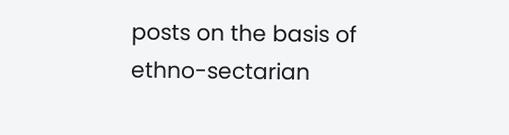posts on the basis of ethno-sectarian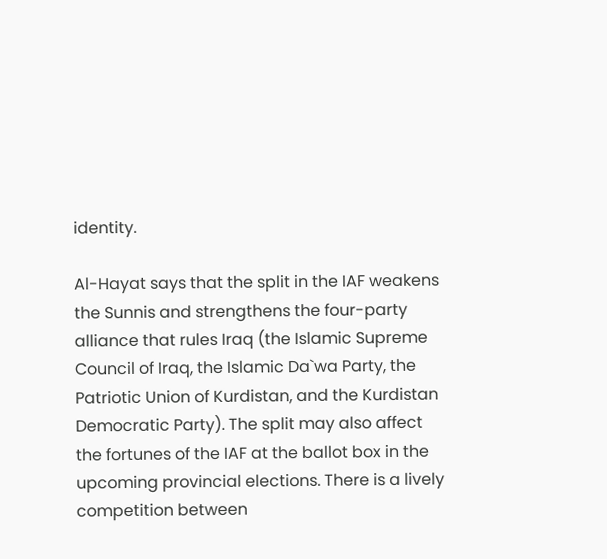identity.

Al-Hayat says that the split in the IAF weakens the Sunnis and strengthens the four-party alliance that rules Iraq (the Islamic Supreme Council of Iraq, the Islamic Da`wa Party, the Patriotic Union of Kurdistan, and the Kurdistan Democratic Party). The split may also affect the fortunes of the IAF at the ballot box in the upcoming provincial elections. There is a lively competition between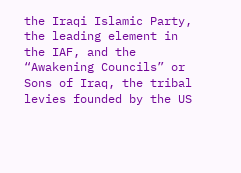the Iraqi Islamic Party, the leading element in the IAF, and the “Awakening Councils” or Sons of Iraq, the tribal levies founded by the US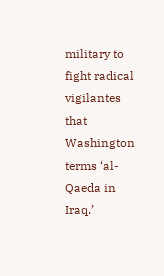military to fight radical vigilantes that Washington terms ‘al-Qaeda in Iraq.’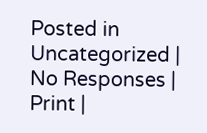Posted in Uncategorized | No Responses | Print |